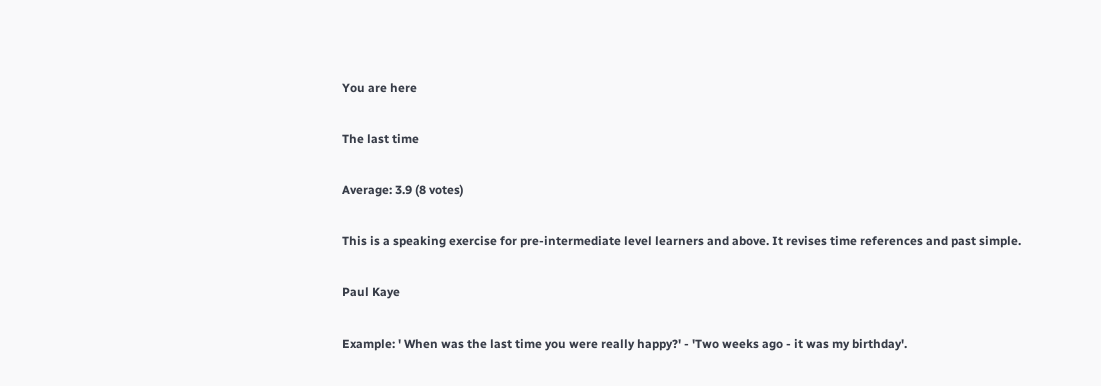You are here

The last time

Average: 3.9 (8 votes)

This is a speaking exercise for pre-intermediate level learners and above. It revises time references and past simple.

Paul Kaye

Example: ' When was the last time you were really happy?' - 'Two weeks ago - it was my birthday'.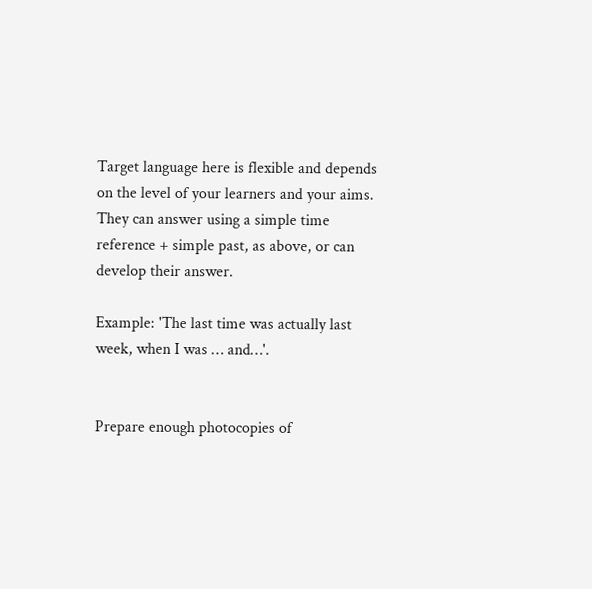Target language here is flexible and depends on the level of your learners and your aims. They can answer using a simple time reference + simple past, as above, or can develop their answer.

Example: 'The last time was actually last week, when I was … and…'.


Prepare enough photocopies of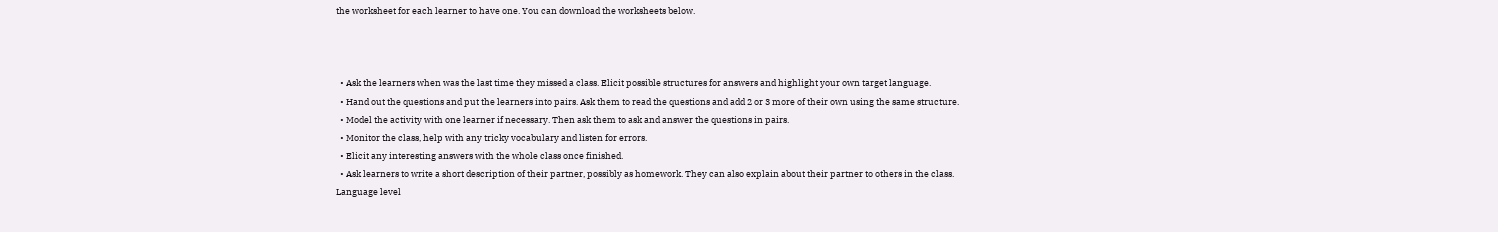the worksheet for each learner to have one. You can download the worksheets below.



  • Ask the learners when was the last time they missed a class. Elicit possible structures for answers and highlight your own target language.
  • Hand out the questions and put the learners into pairs. Ask them to read the questions and add 2 or 3 more of their own using the same structure.
  • Model the activity with one learner if necessary. Then ask them to ask and answer the questions in pairs.
  • Monitor the class, help with any tricky vocabulary and listen for errors.
  • Elicit any interesting answers with the whole class once finished.
  • Ask learners to write a short description of their partner, possibly as homework. They can also explain about their partner to others in the class.
Language level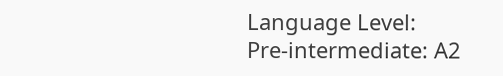Language Level:
Pre-intermediate: A2